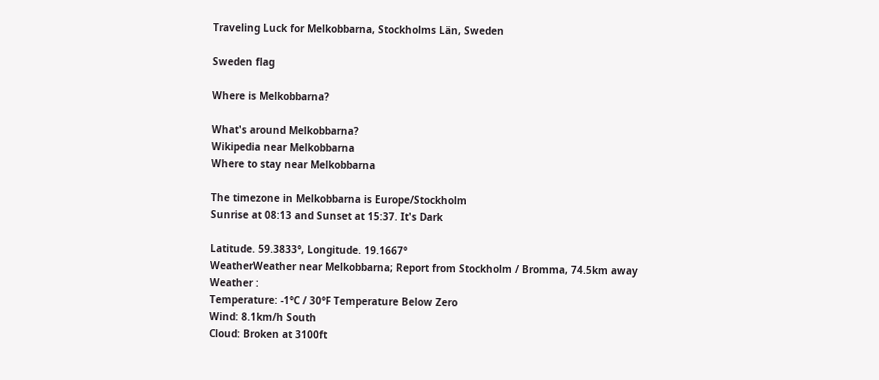Traveling Luck for Melkobbarna, Stockholms Län, Sweden

Sweden flag

Where is Melkobbarna?

What's around Melkobbarna?
Wikipedia near Melkobbarna
Where to stay near Melkobbarna

The timezone in Melkobbarna is Europe/Stockholm
Sunrise at 08:13 and Sunset at 15:37. It's Dark

Latitude. 59.3833°, Longitude. 19.1667°
WeatherWeather near Melkobbarna; Report from Stockholm / Bromma, 74.5km away
Weather :
Temperature: -1°C / 30°F Temperature Below Zero
Wind: 8.1km/h South
Cloud: Broken at 3100ft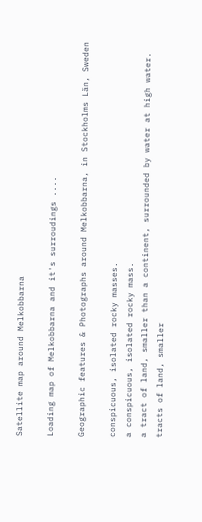Satellite map around Melkobbarna

Loading map of Melkobbarna and it's surroudings ....

Geographic features & Photographs around Melkobbarna, in Stockholms Län, Sweden

conspicuous, isolated rocky masses.
a conspicuous, isolated rocky mass.
a tract of land, smaller than a continent, surrounded by water at high water.
tracts of land, smaller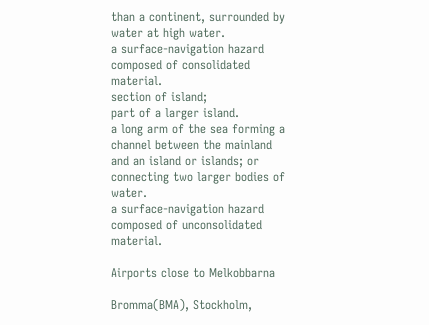than a continent, surrounded by water at high water.
a surface-navigation hazard composed of consolidated material.
section of island;
part of a larger island.
a long arm of the sea forming a channel between the mainland and an island or islands; or connecting two larger bodies of water.
a surface-navigation hazard composed of unconsolidated material.

Airports close to Melkobbarna

Bromma(BMA), Stockholm,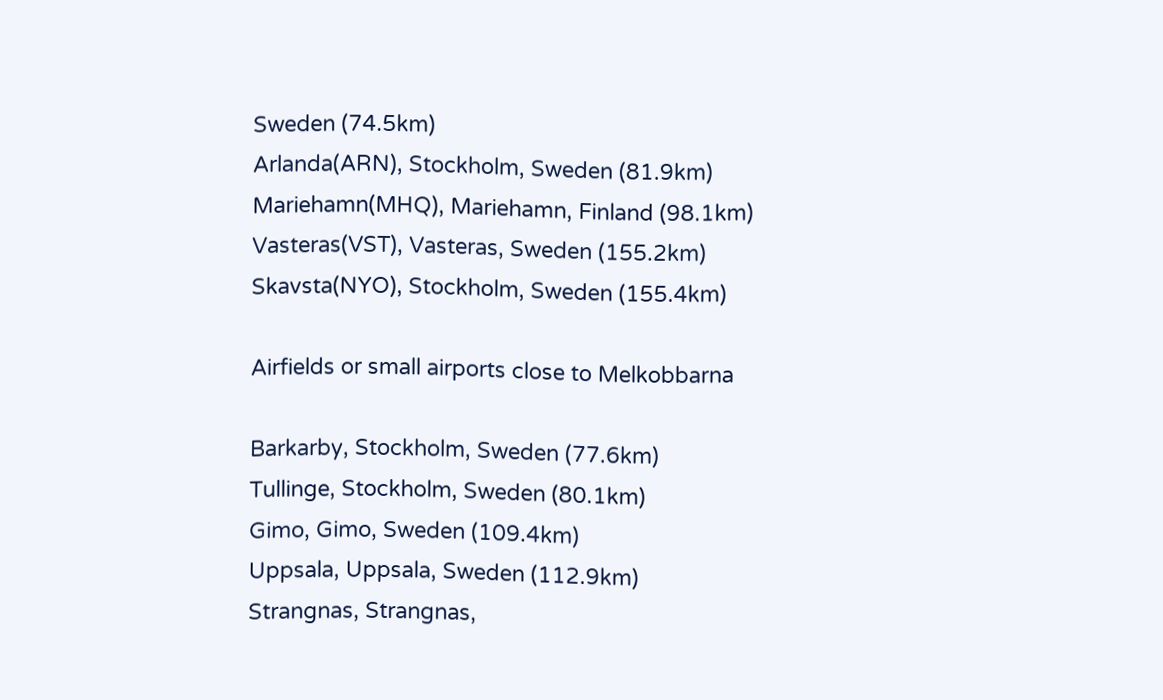Sweden (74.5km)
Arlanda(ARN), Stockholm, Sweden (81.9km)
Mariehamn(MHQ), Mariehamn, Finland (98.1km)
Vasteras(VST), Vasteras, Sweden (155.2km)
Skavsta(NYO), Stockholm, Sweden (155.4km)

Airfields or small airports close to Melkobbarna

Barkarby, Stockholm, Sweden (77.6km)
Tullinge, Stockholm, Sweden (80.1km)
Gimo, Gimo, Sweden (109.4km)
Uppsala, Uppsala, Sweden (112.9km)
Strangnas, Strangnas,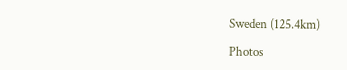Sweden (125.4km)

Photos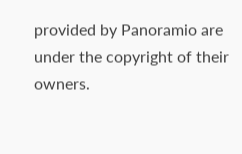provided by Panoramio are under the copyright of their owners.